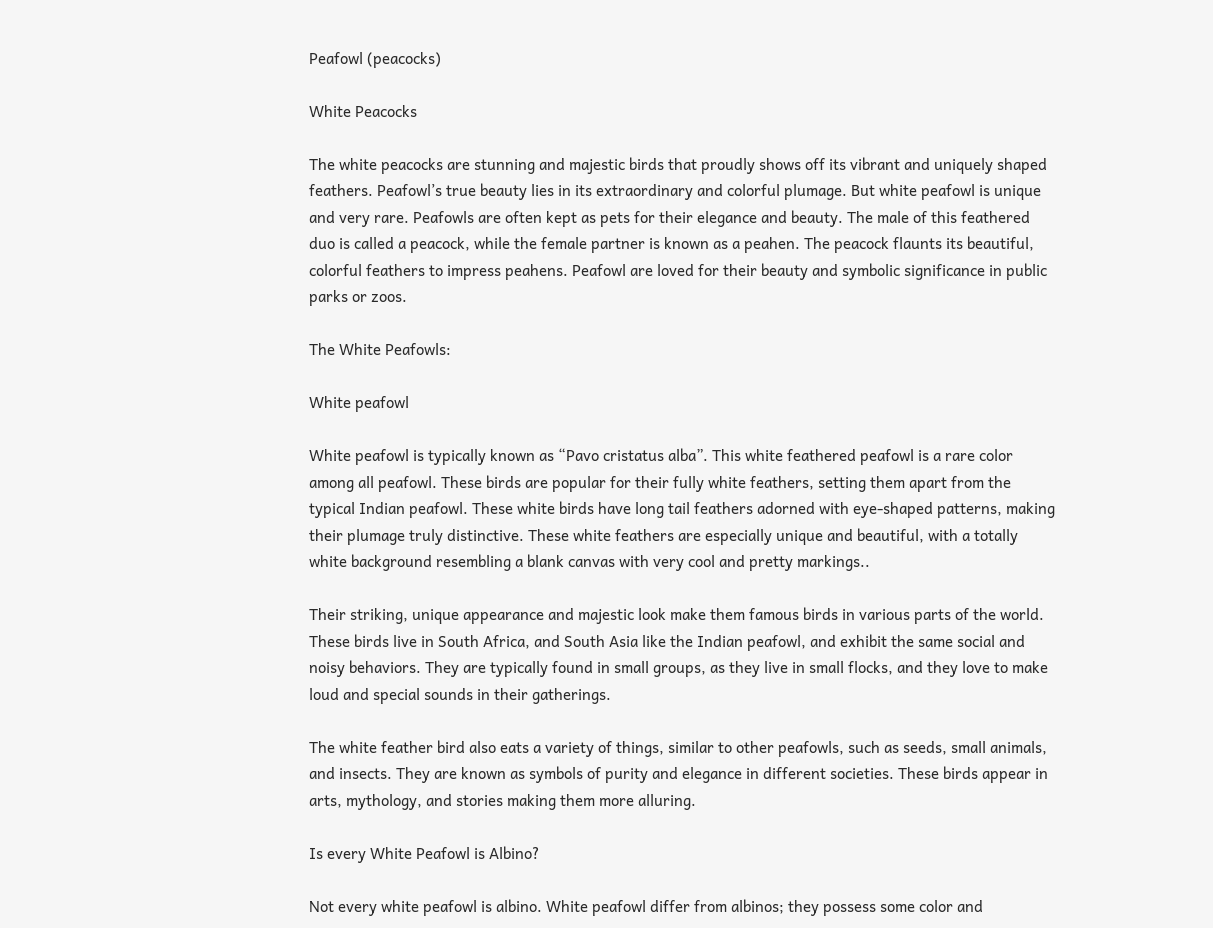Peafowl (peacocks)

White Peacocks

The white peacocks are stunning and majestic birds that proudly shows off its vibrant and uniquely shaped feathers. Peafowl’s true beauty lies in its extraordinary and colorful plumage. But white peafowl is unique and very rare. Peafowls are often kept as pets for their elegance and beauty. The male of this feathered duo is called a peacock, while the female partner is known as a peahen. The peacock flaunts its beautiful, colorful feathers to impress peahens. Peafowl are loved for their beauty and symbolic significance in public parks or zoos.

The White Peafowls:

White peafowl

White peafowl is typically known as “Pavo cristatus alba”. This white feathered peafowl is a rare color among all peafowl. These birds are popular for their fully white feathers, setting them apart from the typical Indian peafowl. These white birds have long tail feathers adorned with eye-shaped patterns, making their plumage truly distinctive. These white feathers are especially unique and beautiful, with a totally white background resembling a blank canvas with very cool and pretty markings..

Their striking, unique appearance and majestic look make them famous birds in various parts of the world. These birds live in South Africa, and South Asia like the Indian peafowl, and exhibit the same social and noisy behaviors. They are typically found in small groups, as they live in small flocks, and they love to make loud and special sounds in their gatherings.

The white feather bird also eats a variety of things, similar to other peafowls, such as seeds, small animals, and insects. They are known as symbols of purity and elegance in different societies. These birds appear in arts, mythology, and stories making them more alluring.

Is every White Peafowl is Albino?

Not every white peafowl is albino. White peafowl differ from albinos; they possess some color and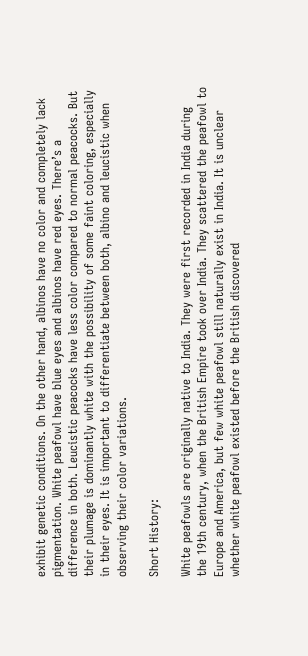exhibit genetic conditions. On the other hand, albinos have no color and completely lack pigmentation. White peafowl have blue eyes and albinos have red eyes. There’s a difference in both. Leucistic peacocks have less color compared to normal peacocks. But their plumage is dominantly white with the possibility of some faint coloring, especially in their eyes. It is important to differentiate between both, albino and leucistic when observing their color variations.

Short History:

White peafowls are originally native to India. They were first recorded in India during the 19th century, when the British Empire took over India. They scattered the peafowl to Europe and America, but few white peafowl still naturally exist in India. It is unclear whether white peafowl existed before the British discovered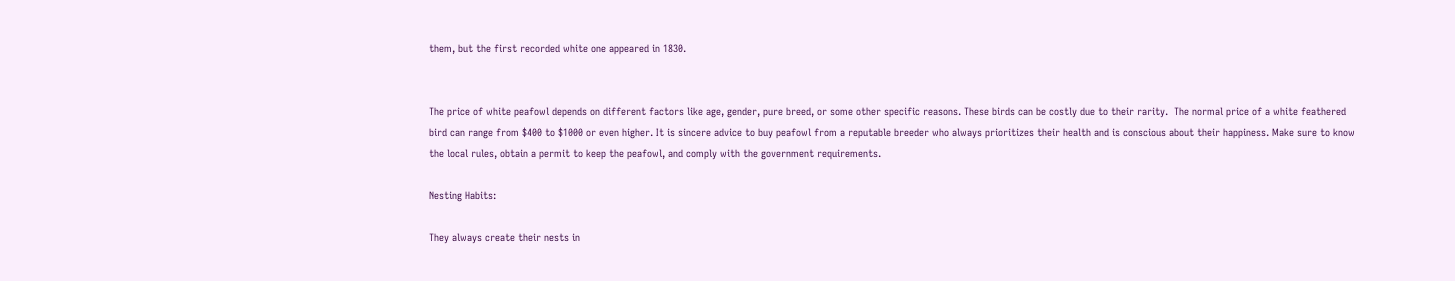them, but the first recorded white one appeared in 1830.


The price of white peafowl depends on different factors like age, gender, pure breed, or some other specific reasons. These birds can be costly due to their rarity.  The normal price of a white feathered bird can range from $400 to $1000 or even higher. It is sincere advice to buy peafowl from a reputable breeder who always prioritizes their health and is conscious about their happiness. Make sure to know the local rules, obtain a permit to keep the peafowl, and comply with the government requirements.

Nesting Habits:

They always create their nests in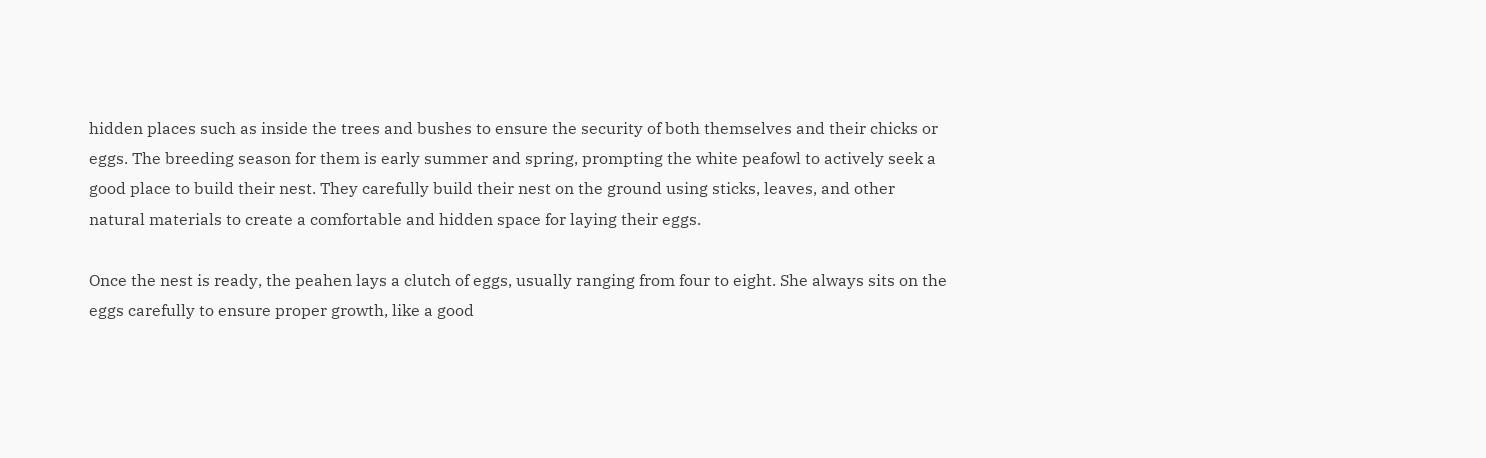hidden places such as inside the trees and bushes to ensure the security of both themselves and their chicks or eggs. The breeding season for them is early summer and spring, prompting the white peafowl to actively seek a good place to build their nest. They carefully build their nest on the ground using sticks, leaves, and other natural materials to create a comfortable and hidden space for laying their eggs.

Once the nest is ready, the peahen lays a clutch of eggs, usually ranging from four to eight. She always sits on the eggs carefully to ensure proper growth, like a good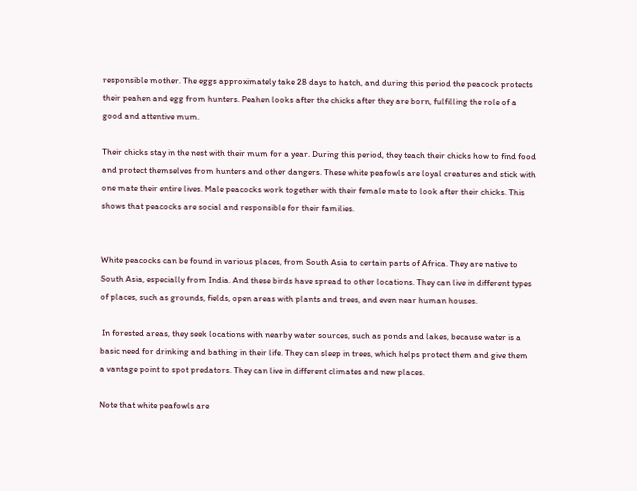responsible mother. The eggs approximately take 28 days to hatch, and during this period the peacock protects their peahen and egg from hunters. Peahen looks after the chicks after they are born, fulfilling the role of a good and attentive mum.

Their chicks stay in the nest with their mum for a year. During this period, they teach their chicks how to find food and protect themselves from hunters and other dangers. These white peafowls are loyal creatures and stick with one mate their entire lives. Male peacocks work together with their female mate to look after their chicks. This shows that peacocks are social and responsible for their families.


White peacocks can be found in various places, from South Asia to certain parts of Africa. They are native to South Asia, especially from India. And these birds have spread to other locations. They can live in different types of places, such as grounds, fields, open areas with plants and trees, and even near human houses.

 In forested areas, they seek locations with nearby water sources, such as ponds and lakes, because water is a basic need for drinking and bathing in their life. They can sleep in trees, which helps protect them and give them a vantage point to spot predators. They can live in different climates and new places.

Note that white peafowls are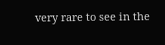very rare to see in the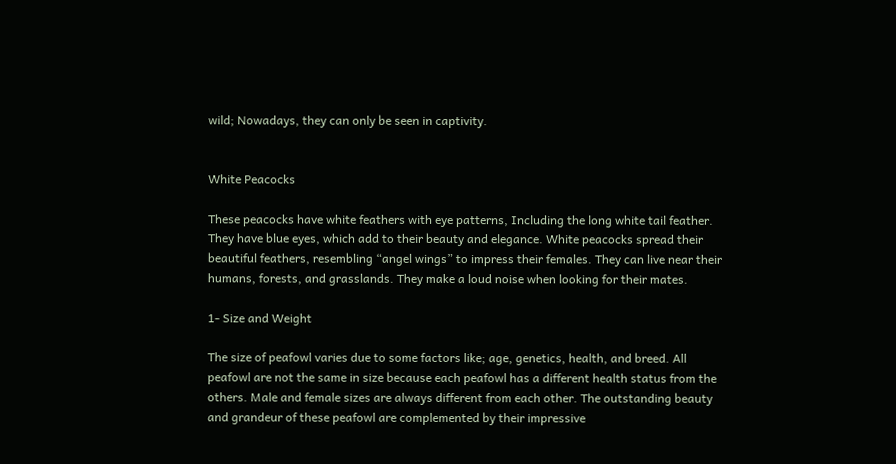wild; Nowadays, they can only be seen in captivity.


White Peacocks

These peacocks have white feathers with eye patterns, Including the long white tail feather. They have blue eyes, which add to their beauty and elegance. White peacocks spread their beautiful feathers, resembling “angel wings” to impress their females. They can live near their humans, forests, and grasslands. They make a loud noise when looking for their mates.

1- Size and Weight

The size of peafowl varies due to some factors like; age, genetics, health, and breed. All peafowl are not the same in size because each peafowl has a different health status from the others. Male and female sizes are always different from each other. The outstanding beauty and grandeur of these peafowl are complemented by their impressive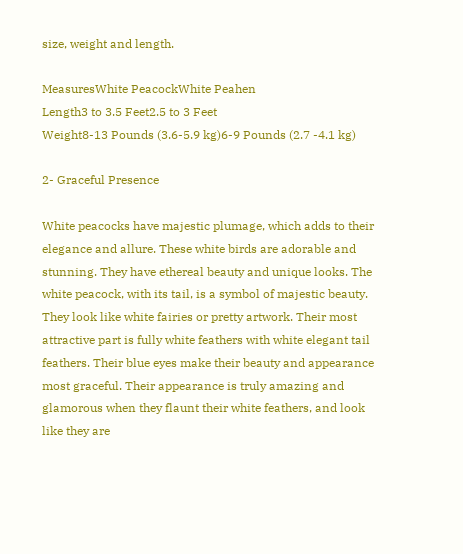size, weight and length.

MeasuresWhite PeacockWhite Peahen
Length3 to 3.5 Feet2.5 to 3 Feet
Weight8-13 Pounds (3.6-5.9 kg)6-9 Pounds (2.7 -4.1 kg)

2- Graceful Presence

White peacocks have majestic plumage, which adds to their elegance and allure. These white birds are adorable and stunning. They have ethereal beauty and unique looks. The white peacock, with its tail, is a symbol of majestic beauty. They look like white fairies or pretty artwork. Their most attractive part is fully white feathers with white elegant tail feathers. Their blue eyes make their beauty and appearance most graceful. Their appearance is truly amazing and glamorous when they flaunt their white feathers, and look like they are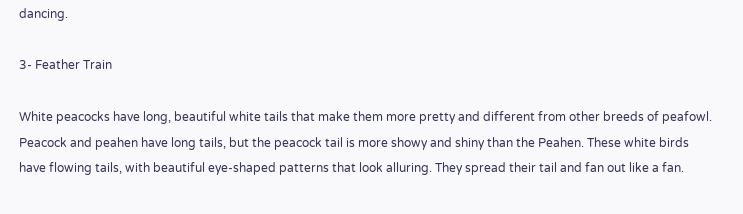dancing.

3- Feather Train

White peacocks have long, beautiful white tails that make them more pretty and different from other breeds of peafowl. Peacock and peahen have long tails, but the peacock tail is more showy and shiny than the Peahen. These white birds have flowing tails, with beautiful eye-shaped patterns that look alluring. They spread their tail and fan out like a fan.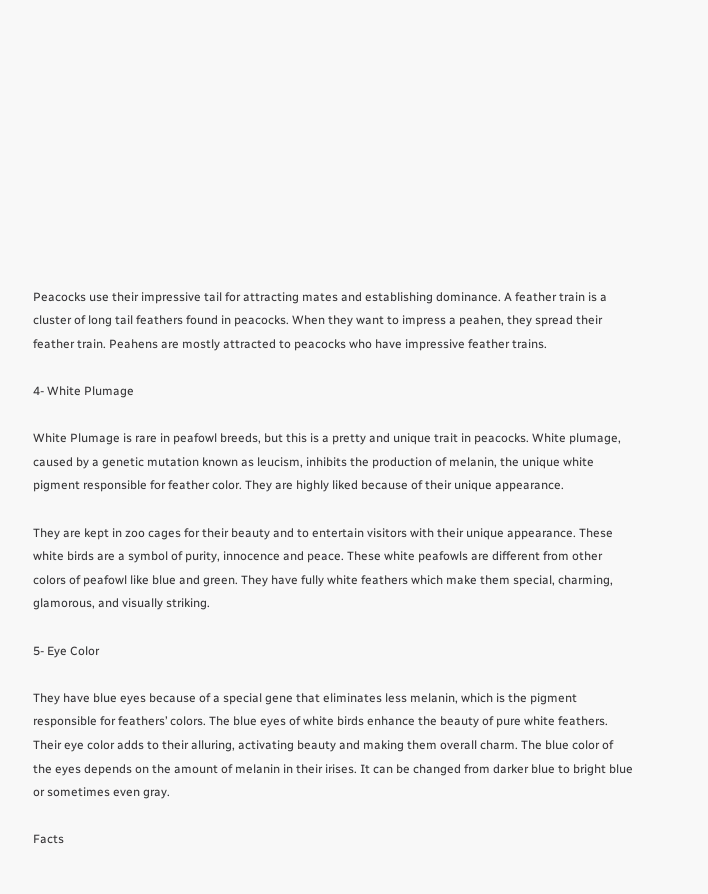Peacocks use their impressive tail for attracting mates and establishing dominance. A feather train is a cluster of long tail feathers found in peacocks. When they want to impress a peahen, they spread their feather train. Peahens are mostly attracted to peacocks who have impressive feather trains.

4- White Plumage

White Plumage is rare in peafowl breeds, but this is a pretty and unique trait in peacocks. White plumage, caused by a genetic mutation known as leucism, inhibits the production of melanin, the unique white pigment responsible for feather color. They are highly liked because of their unique appearance.

They are kept in zoo cages for their beauty and to entertain visitors with their unique appearance. These white birds are a symbol of purity, innocence and peace. These white peafowls are different from other colors of peafowl like blue and green. They have fully white feathers which make them special, charming, glamorous, and visually striking.

5- Eye Color

They have blue eyes because of a special gene that eliminates less melanin, which is the pigment responsible for feathers’ colors. The blue eyes of white birds enhance the beauty of pure white feathers. Their eye color adds to their alluring, activating beauty and making them overall charm. The blue color of the eyes depends on the amount of melanin in their irises. It can be changed from darker blue to bright blue or sometimes even gray.

Facts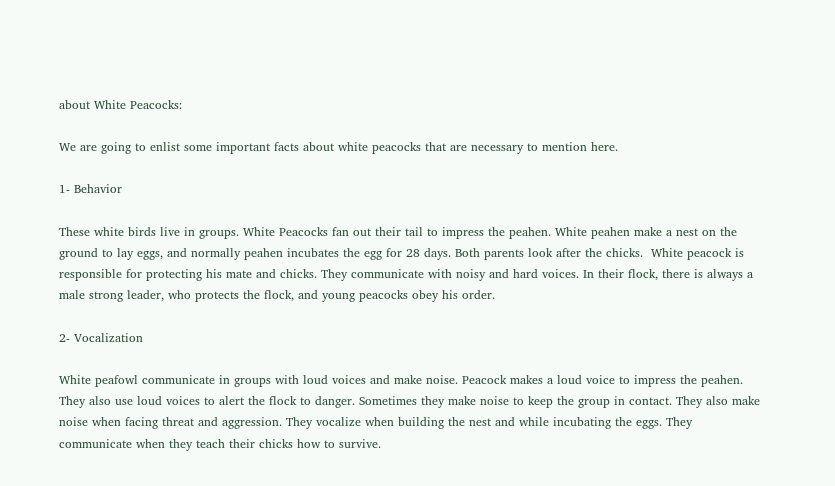about White Peacocks:

We are going to enlist some important facts about white peacocks that are necessary to mention here.

1- Behavior

These white birds live in groups. White Peacocks fan out their tail to impress the peahen. White peahen make a nest on the ground to lay eggs, and normally peahen incubates the egg for 28 days. Both parents look after the chicks.  White peacock is responsible for protecting his mate and chicks. They communicate with noisy and hard voices. In their flock, there is always a male strong leader, who protects the flock, and young peacocks obey his order.

2- Vocalization

White peafowl communicate in groups with loud voices and make noise. Peacock makes a loud voice to impress the peahen. They also use loud voices to alert the flock to danger. Sometimes they make noise to keep the group in contact. They also make noise when facing threat and aggression. They vocalize when building the nest and while incubating the eggs. They communicate when they teach their chicks how to survive.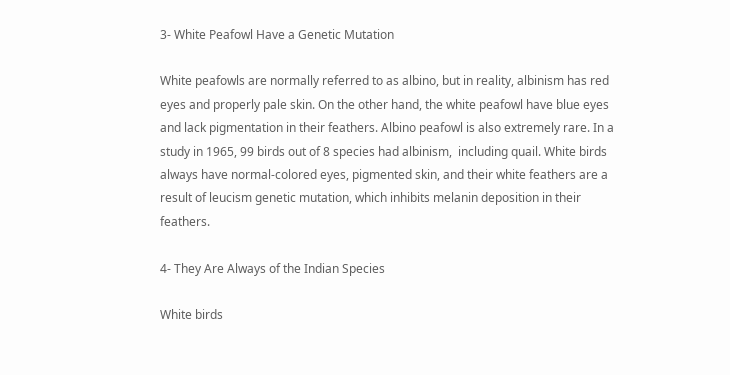3- White Peafowl Have a Genetic Mutation

White peafowls are normally referred to as albino, but in reality, albinism has red eyes and properly pale skin. On the other hand, the white peafowl have blue eyes and lack pigmentation in their feathers. Albino peafowl is also extremely rare. In a study in 1965, 99 birds out of 8 species had albinism,  including quail. White birds always have normal-colored eyes, pigmented skin, and their white feathers are a result of leucism genetic mutation, which inhibits melanin deposition in their feathers.

4- They Are Always of the Indian Species

White birds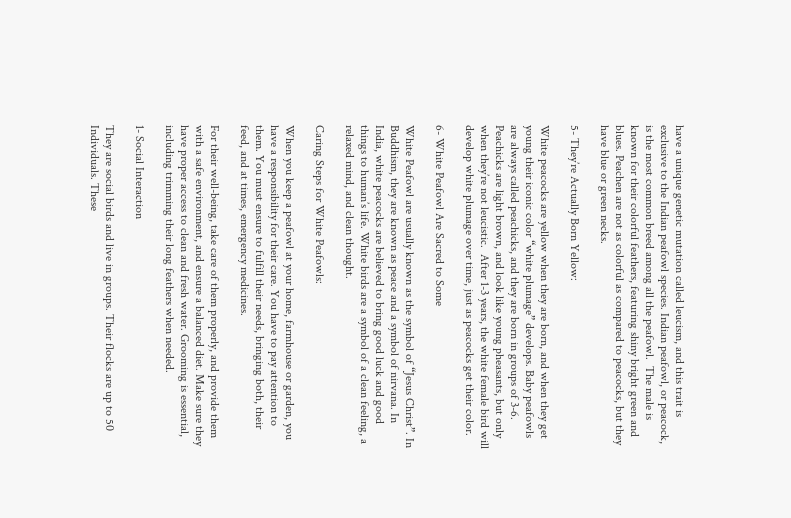have a unique genetic mutation called leucism, and this trait is exclusive to the Indian peafowl species. Indian peafowl, or peacock, is the most common breed among all the peafowl.  The male is known for their colorful feathers, featuring shiny bright green and blues. Peachen are not as colorful as compared to peacocks, but they have blue or green necks.

5- They’re Actually Born Yellow:

White peacocks are yellow when they are born, and when they get young their iconic color “white plumage” develops. Baby peafowls are always called peachicks, and they are born in groups of 3-6. Peachicks are light brown, and look like young pheasants, but only when they’re not leucistic.  After 1-3 years, the white female bird will develop white plumage over time, just as peacocks get their color.

6- White Peafowl Are Sacred to Some

White Peafowl are usually known as the symbol of “Jesus Christ”. In Buddhism, they are known as peace and a symbol of nirvana. In India, white peacocks are believed to bring good luck and good things to human’s life. White birds are a symbol of a clean feeling, a relaxed mind, and clean thought.

Caring Steps for White Peafowls:

When you keep a peafowl at your home, farmhouse or garden, you have a responsibility for their care. You have to pay attention to them. You must ensure to fulfill their needs, bringing both, their feed, and at times, emergency medicines.

For their well-being, take care of them properly, and provide them with a safe environment, and ensure a balanced diet. Make sure they have proper access to clean and fresh water. Grooming is essential, including trimming their long feathers when needed.

1- Social Interaction

They are social birds and live in groups. Their flocks are up to 50 Individuals. These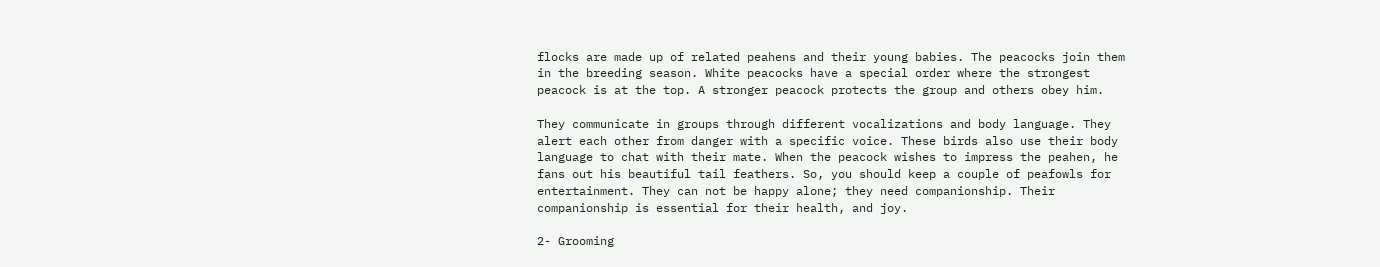flocks are made up of related peahens and their young babies. The peacocks join them in the breeding season. White peacocks have a special order where the strongest peacock is at the top. A stronger peacock protects the group and others obey him.

They communicate in groups through different vocalizations and body language. They alert each other from danger with a specific voice. These birds also use their body language to chat with their mate. When the peacock wishes to impress the peahen, he fans out his beautiful tail feathers. So, you should keep a couple of peafowls for entertainment. They can not be happy alone; they need companionship. Their companionship is essential for their health, and joy.

2- Grooming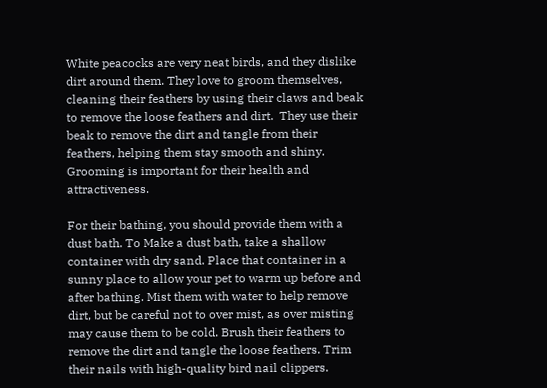White peacocks are very neat birds, and they dislike dirt around them. They love to groom themselves, cleaning their feathers by using their claws and beak to remove the loose feathers and dirt.  They use their beak to remove the dirt and tangle from their feathers, helping them stay smooth and shiny. Grooming is important for their health and attractiveness.

For their bathing, you should provide them with a dust bath. To Make a dust bath, take a shallow container with dry sand. Place that container in a sunny place to allow your pet to warm up before and after bathing. Mist them with water to help remove dirt, but be careful not to over mist, as over misting may cause them to be cold. Brush their feathers to remove the dirt and tangle the loose feathers. Trim their nails with high-quality bird nail clippers.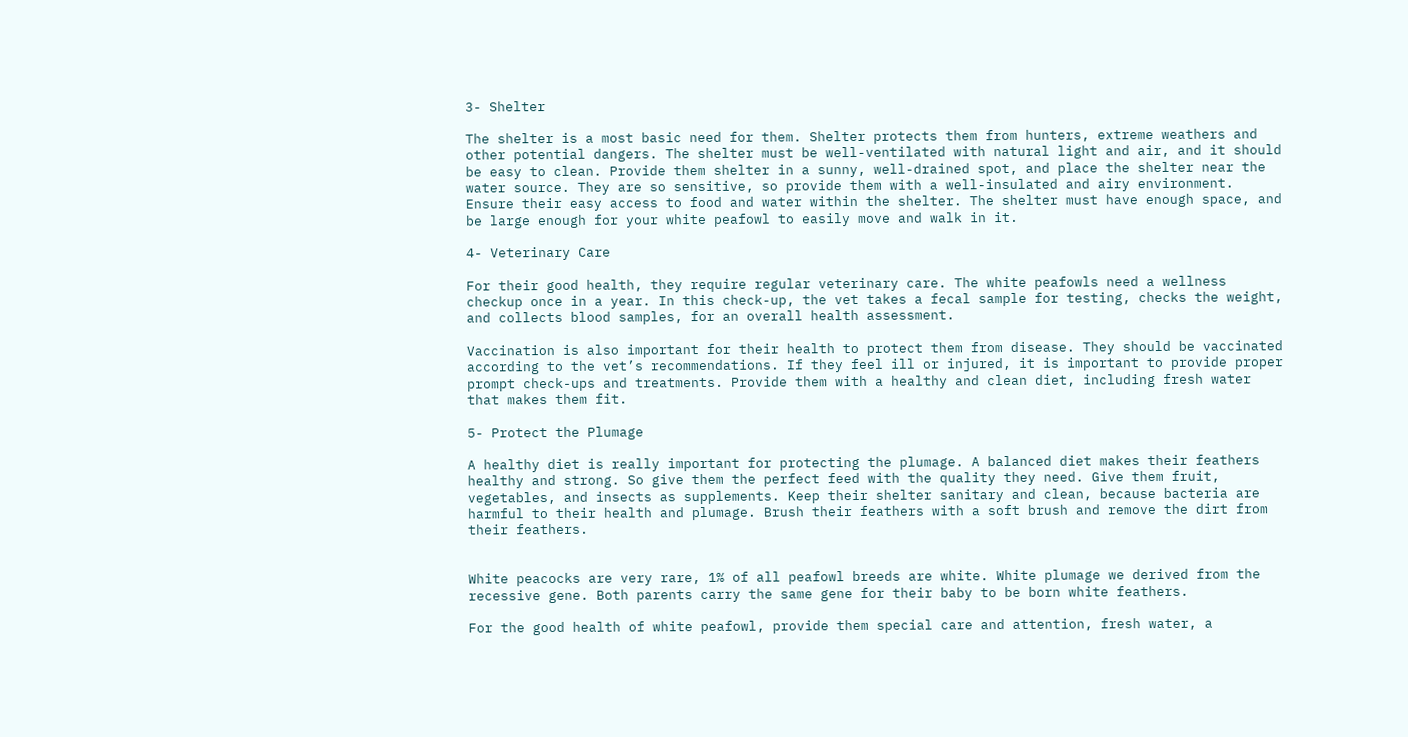3- Shelter

The shelter is a most basic need for them. Shelter protects them from hunters, extreme weathers and other potential dangers. The shelter must be well-ventilated with natural light and air, and it should be easy to clean. Provide them shelter in a sunny, well-drained spot, and place the shelter near the water source. They are so sensitive, so provide them with a well-insulated and airy environment. Ensure their easy access to food and water within the shelter. The shelter must have enough space, and be large enough for your white peafowl to easily move and walk in it.

4- Veterinary Care

For their good health, they require regular veterinary care. The white peafowls need a wellness checkup once in a year. In this check-up, the vet takes a fecal sample for testing, checks the weight, and collects blood samples, for an overall health assessment.

Vaccination is also important for their health to protect them from disease. They should be vaccinated according to the vet’s recommendations. If they feel ill or injured, it is important to provide proper prompt check-ups and treatments. Provide them with a healthy and clean diet, including fresh water that makes them fit.

5- Protect the Plumage

A healthy diet is really important for protecting the plumage. A balanced diet makes their feathers healthy and strong. So give them the perfect feed with the quality they need. Give them fruit, vegetables, and insects as supplements. Keep their shelter sanitary and clean, because bacteria are harmful to their health and plumage. Brush their feathers with a soft brush and remove the dirt from their feathers.


White peacocks are very rare, 1% of all peafowl breeds are white. White plumage we derived from the recessive gene. Both parents carry the same gene for their baby to be born white feathers.

For the good health of white peafowl, provide them special care and attention, fresh water, a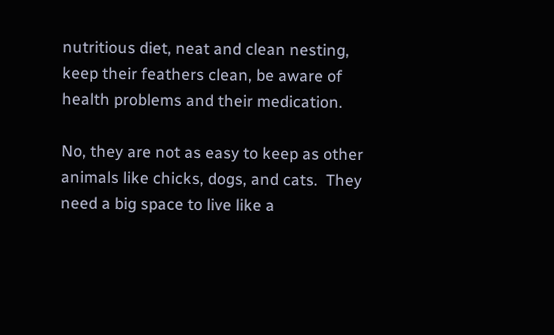nutritious diet, neat and clean nesting, keep their feathers clean, be aware of health problems and their medication.

No, they are not as easy to keep as other animals like chicks, dogs, and cats.  They need a big space to live like a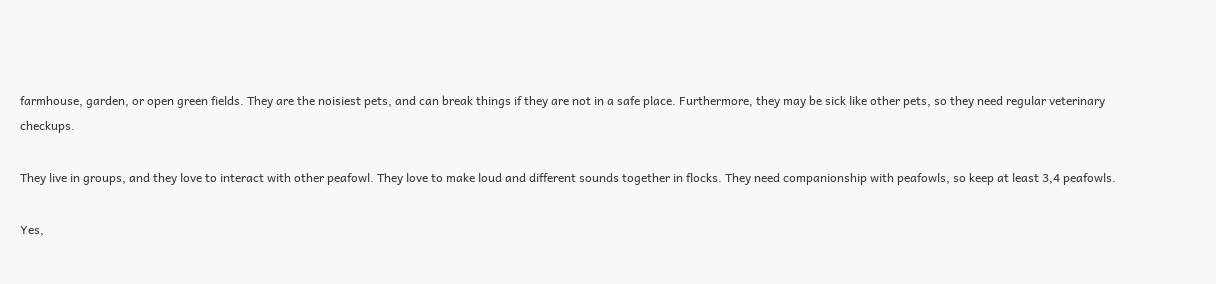farmhouse, garden, or open green fields. They are the noisiest pets, and can break things if they are not in a safe place. Furthermore, they may be sick like other pets, so they need regular veterinary checkups.

They live in groups, and they love to interact with other peafowl. They love to make loud and different sounds together in flocks. They need companionship with peafowls, so keep at least 3,4 peafowls.

Yes,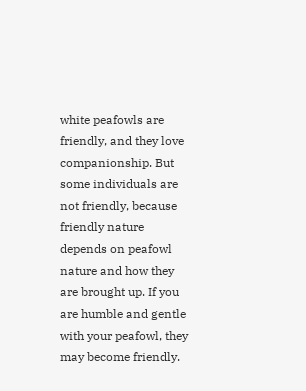white peafowls are friendly, and they love companionship. But some individuals are not friendly, because friendly nature depends on peafowl nature and how they are brought up. If you are humble and gentle with your peafowl, they may become friendly.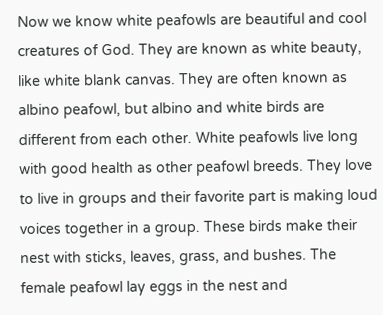Now we know white peafowls are beautiful and cool creatures of God. They are known as white beauty, like white blank canvas. They are often known as albino peafowl, but albino and white birds are different from each other. White peafowls live long with good health as other peafowl breeds. They love to live in groups and their favorite part is making loud voices together in a group. These birds make their nest with sticks, leaves, grass, and bushes. The female peafowl lay eggs in the nest and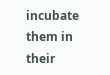incubate them in their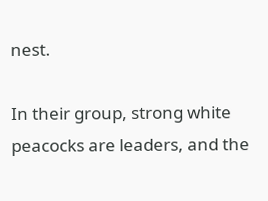nest.

In their group, strong white peacocks are leaders, and the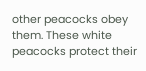other peacocks obey them. These white peacocks protect their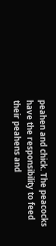peahen and chick. The peacocks have the responsibility to feed their peahens and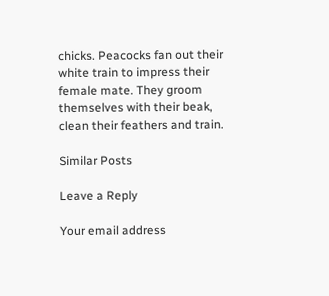chicks. Peacocks fan out their white train to impress their female mate. They groom themselves with their beak, clean their feathers and train.

Similar Posts

Leave a Reply

Your email address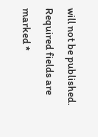will not be published. Required fields are marked *